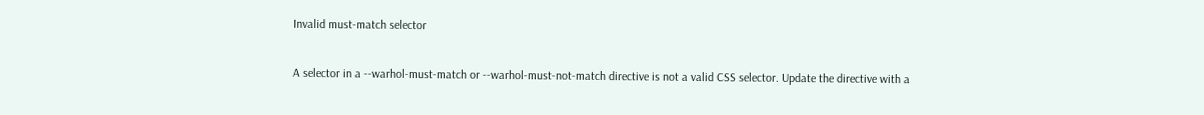Invalid must-match selector

A selector in a --warhol-must-match or --warhol-must-not-match directive is not a valid CSS selector. Update the directive with a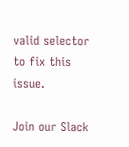valid selector to fix this issue.

Join our Slack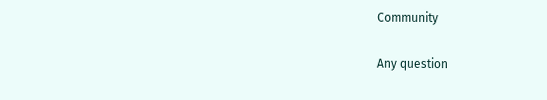Community

Any question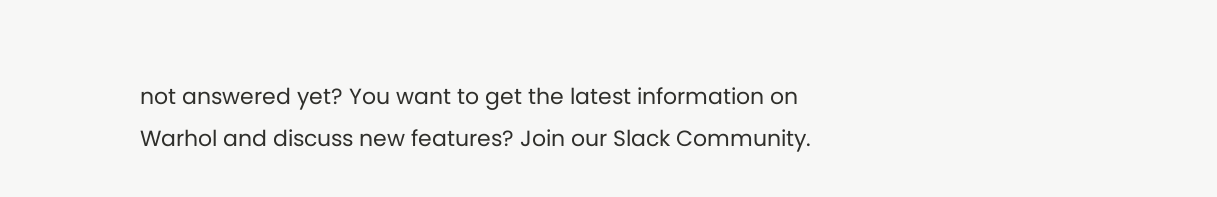not answered yet? You want to get the latest information on Warhol and discuss new features? Join our Slack Community.